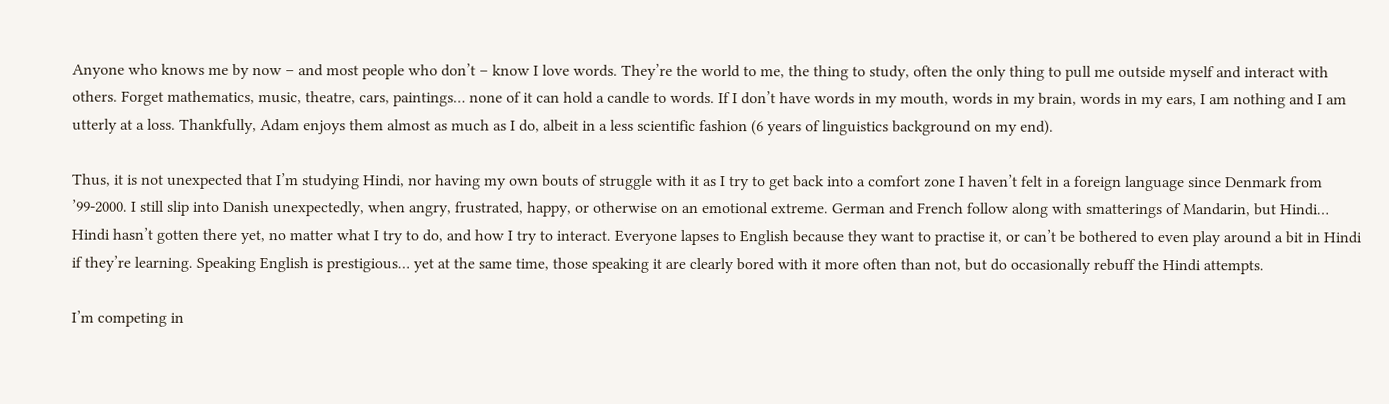Anyone who knows me by now – and most people who don’t – know I love words. They’re the world to me, the thing to study, often the only thing to pull me outside myself and interact with others. Forget mathematics, music, theatre, cars, paintings… none of it can hold a candle to words. If I don’t have words in my mouth, words in my brain, words in my ears, I am nothing and I am utterly at a loss. Thankfully, Adam enjoys them almost as much as I do, albeit in a less scientific fashion (6 years of linguistics background on my end).

Thus, it is not unexpected that I’m studying Hindi, nor having my own bouts of struggle with it as I try to get back into a comfort zone I haven’t felt in a foreign language since Denmark from ’99-2000. I still slip into Danish unexpectedly, when angry, frustrated, happy, or otherwise on an emotional extreme. German and French follow along with smatterings of Mandarin, but Hindi… Hindi hasn’t gotten there yet, no matter what I try to do, and how I try to interact. Everyone lapses to English because they want to practise it, or can’t be bothered to even play around a bit in Hindi if they’re learning. Speaking English is prestigious… yet at the same time, those speaking it are clearly bored with it more often than not, but do occasionally rebuff the Hindi attempts.

I’m competing in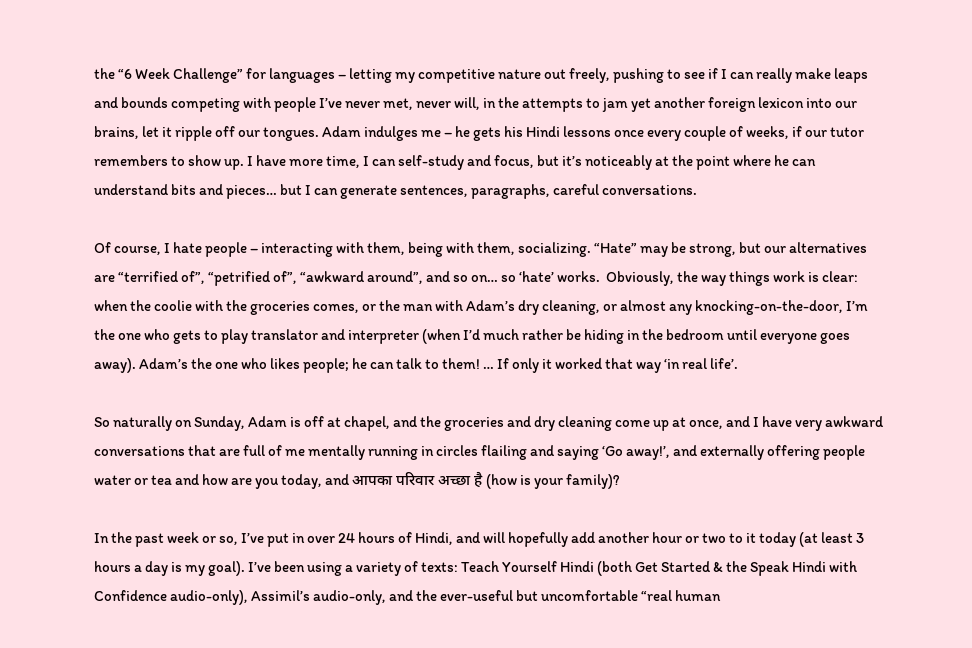the “6 Week Challenge” for languages – letting my competitive nature out freely, pushing to see if I can really make leaps and bounds competing with people I’ve never met, never will, in the attempts to jam yet another foreign lexicon into our brains, let it ripple off our tongues. Adam indulges me – he gets his Hindi lessons once every couple of weeks, if our tutor remembers to show up. I have more time, I can self-study and focus, but it’s noticeably at the point where he can understand bits and pieces… but I can generate sentences, paragraphs, careful conversations.

Of course, I hate people – interacting with them, being with them, socializing. “Hate” may be strong, but our alternatives are “terrified of”, “petrified of”, “awkward around”, and so on… so ‘hate’ works.  Obviously, the way things work is clear: when the coolie with the groceries comes, or the man with Adam’s dry cleaning, or almost any knocking-on-the-door, I’m the one who gets to play translator and interpreter (when I’d much rather be hiding in the bedroom until everyone goes away). Adam’s the one who likes people; he can talk to them! … If only it worked that way ‘in real life’.

So naturally on Sunday, Adam is off at chapel, and the groceries and dry cleaning come up at once, and I have very awkward conversations that are full of me mentally running in circles flailing and saying ‘Go away!’, and externally offering people water or tea and how are you today, and आपका परिवार अच्छा है (how is your family)?

In the past week or so, I’ve put in over 24 hours of Hindi, and will hopefully add another hour or two to it today (at least 3 hours a day is my goal). I’ve been using a variety of texts: Teach Yourself Hindi (both Get Started & the Speak Hindi with Confidence audio-only), Assimil’s audio-only, and the ever-useful but uncomfortable “real human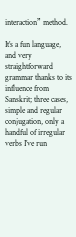interaction” method.

It’s a fun language, and very straightforward grammar thanks to its influence from Sanskrit; three cases, simple and regular conjugation, only a handful of irregular verbs I’ve run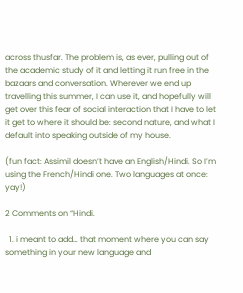across thusfar. The problem is, as ever, pulling out of the academic study of it and letting it run free in the bazaars and conversation. Wherever we end up travelling this summer, I can use it, and hopefully will get over this fear of social interaction that I have to let it get to where it should be: second nature, and what I default into speaking outside of my house.

(fun fact: Assimil doesn’t have an English/Hindi. So I’m using the French/Hindi one. Two languages at once: yay!)

2 Comments on “Hindi.

  1. i meant to add… that moment where you can say something in your new language and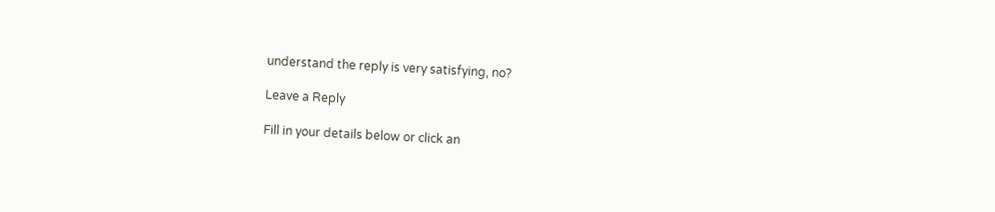understand the reply is very satisfying, no?

Leave a Reply

Fill in your details below or click an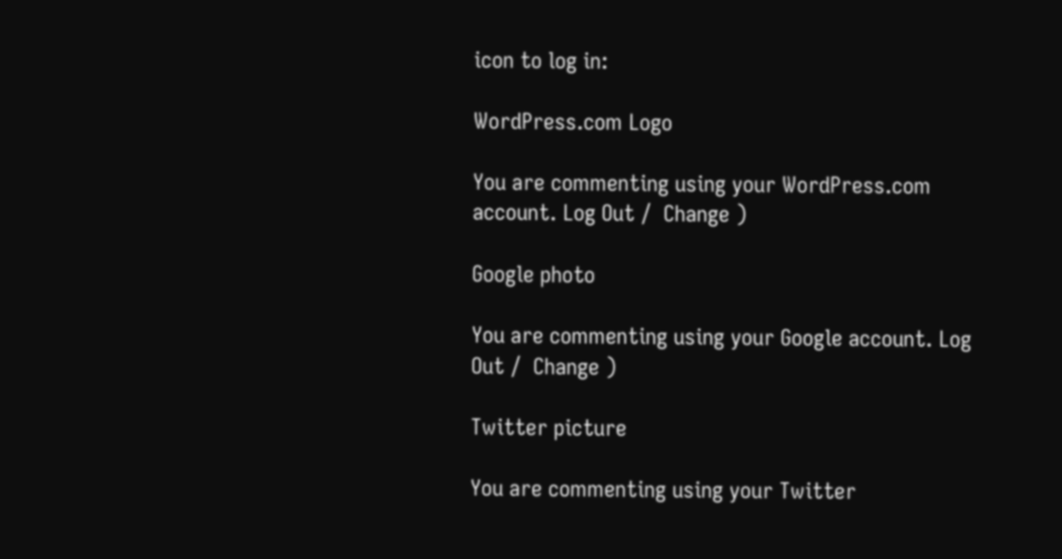icon to log in:

WordPress.com Logo

You are commenting using your WordPress.com account. Log Out /  Change )

Google photo

You are commenting using your Google account. Log Out /  Change )

Twitter picture

You are commenting using your Twitter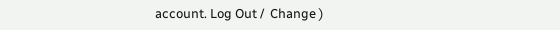account. Log Out /  Change )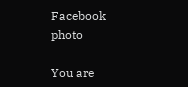Facebook photo

You are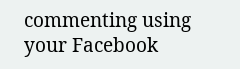commenting using your Facebook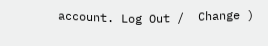account. Log Out /  Change )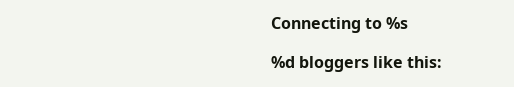Connecting to %s

%d bloggers like this: